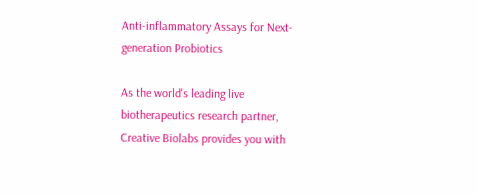Anti-inflammatory Assays for Next-generation Probiotics

As the world's leading live biotherapeutics research partner, Creative Biolabs provides you with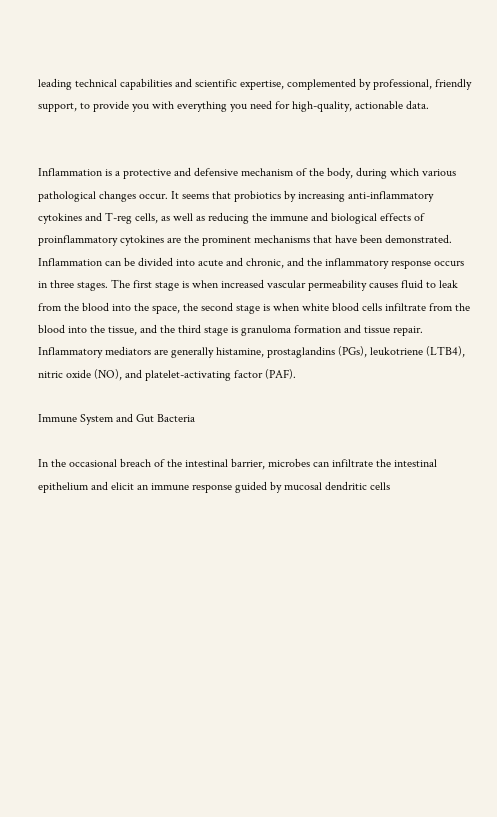leading technical capabilities and scientific expertise, complemented by professional, friendly support, to provide you with everything you need for high-quality, actionable data.


Inflammation is a protective and defensive mechanism of the body, during which various pathological changes occur. It seems that probiotics by increasing anti-inflammatory cytokines and T-reg cells, as well as reducing the immune and biological effects of proinflammatory cytokines are the prominent mechanisms that have been demonstrated. Inflammation can be divided into acute and chronic, and the inflammatory response occurs in three stages. The first stage is when increased vascular permeability causes fluid to leak from the blood into the space, the second stage is when white blood cells infiltrate from the blood into the tissue, and the third stage is granuloma formation and tissue repair. Inflammatory mediators are generally histamine, prostaglandins (PGs), leukotriene (LTB4), nitric oxide (NO), and platelet-activating factor (PAF).

Immune System and Gut Bacteria

In the occasional breach of the intestinal barrier, microbes can infiltrate the intestinal epithelium and elicit an immune response guided by mucosal dendritic cells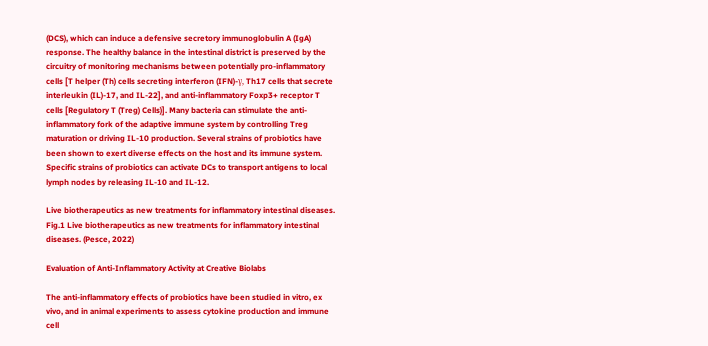(DCS), which can induce a defensive secretory immunoglobulin A (IgA) response. The healthy balance in the intestinal district is preserved by the circuitry of monitoring mechanisms between potentially pro-inflammatory cells [T helper (Th) cells secreting interferon (IFN)-γ, Th17 cells that secrete interleukin (IL)-17, and IL-22], and anti-inflammatory Foxp3+ receptor T cells [Regulatory T (Treg) Cells)]. Many bacteria can stimulate the anti-inflammatory fork of the adaptive immune system by controlling Treg maturation or driving IL-10 production. Several strains of probiotics have been shown to exert diverse effects on the host and its immune system. Specific strains of probiotics can activate DCs to transport antigens to local lymph nodes by releasing IL-10 and IL-12.

Live biotherapeutics as new treatments for inflammatory intestinal diseases. Fig.1 Live biotherapeutics as new treatments for inflammatory intestinal diseases. (Pesce, 2022)

Evaluation of Anti-Inflammatory Activity at Creative Biolabs

The anti-inflammatory effects of probiotics have been studied in vitro, ex vivo, and in animal experiments to assess cytokine production and immune cell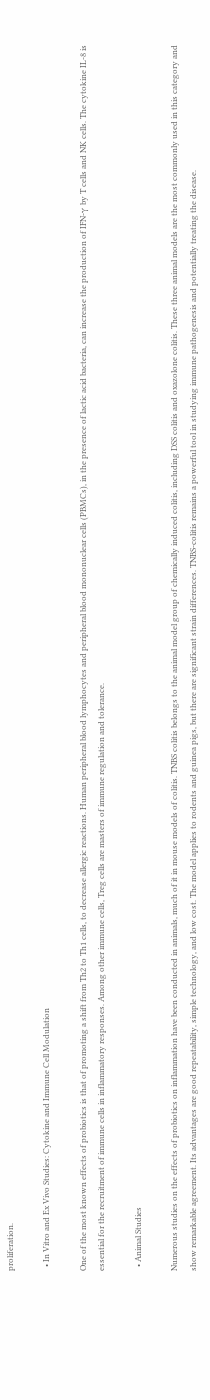proliferation.

  • In Vitro and Ex Vivo Studies: Cytokine and Immune Cell Modulation

One of the most known effects of probiotics is that of promoting a shift from Th2 to Th1 cells, to decrease allergic reactions. Human peripheral blood lymphocytes and peripheral blood mononuclear cells (PBMCs), in the presence of lactic acid bacteria, can increase the production of IFN-γ by T cells and NK cells. The cytokine IL-8 is essential for the recruitment of immune cells in inflammatory responses. Among other immune cells, Treg cells are masters of immune regulation and tolerance.

  • Animal Studies

Numerous studies on the effects of probiotics on inflammation have been conducted in animals, much of it in mouse models of colitis. TNBS colitis belongs to the animal model group of chemically induced colitis, including DSS colitis and oxazolone colitis. These three animal models are the most commonly used in this category and show remarkable agreement. Its advantages are good repeatability, simple technology, and low cost. The model applies to rodents and guinea pigs, but there are significant strain differences. TNBS-colitis remains a powerful tool in studying immune pathogenesis and potentially treating the disease.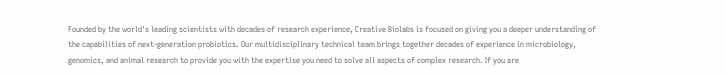Founded by the world's leading scientists with decades of research experience, Creative Biolabs is focused on giving you a deeper understanding of the capabilities of next-generation probiotics. Our multidisciplinary technical team brings together decades of experience in microbiology, genomics, and animal research to provide you with the expertise you need to solve all aspects of complex research. If you are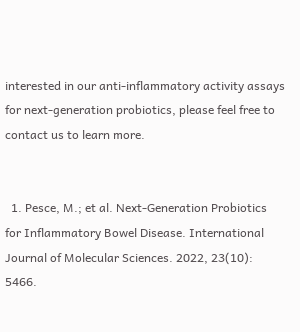interested in our anti-inflammatory activity assays for next-generation probiotics, please feel free to contact us to learn more.


  1. Pesce, M.; et al. Next-Generation Probiotics for Inflammatory Bowel Disease. International Journal of Molecular Sciences. 2022, 23(10): 5466.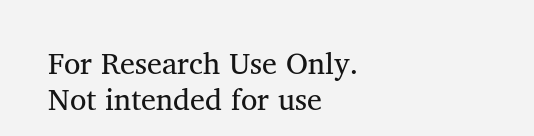For Research Use Only. Not intended for use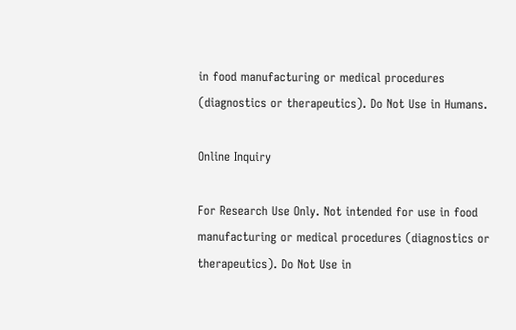in food manufacturing or medical procedures (diagnostics or therapeutics). Do Not Use in Humans.

Online Inquiry

For Research Use Only. Not intended for use in food manufacturing or medical procedures (diagnostics or therapeutics). Do Not Use in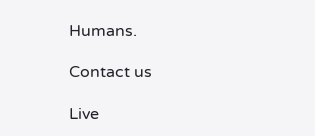Humans.

Contact us

Live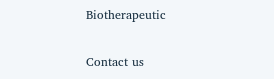Biotherapeutic

Contact us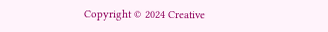Copyright © 2024 Creative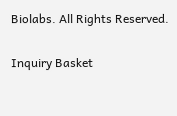Biolabs. All Rights Reserved.

Inquiry Basket